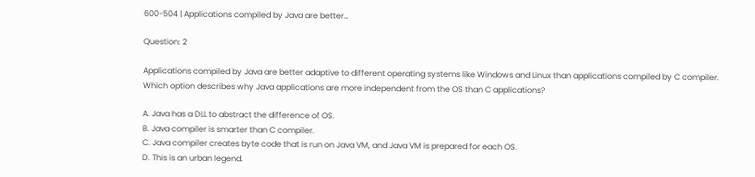600-504 | Applications compiled by Java are better…

Question: 2

Applications compiled by Java are better adaptive to different operating systems like Windows and Linux than applications compiled by C compiler. Which option describes why Java applications are more independent from the OS than C applications?

A. Java has a DLL to abstract the difference of OS.
B. Java compiler is smarter than C compiler.
C. Java compiler creates byte code that is run on Java VM, and Java VM is prepared for each OS.
D. This is an urban legend.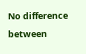No difference between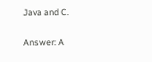Java and C.

Answer: A